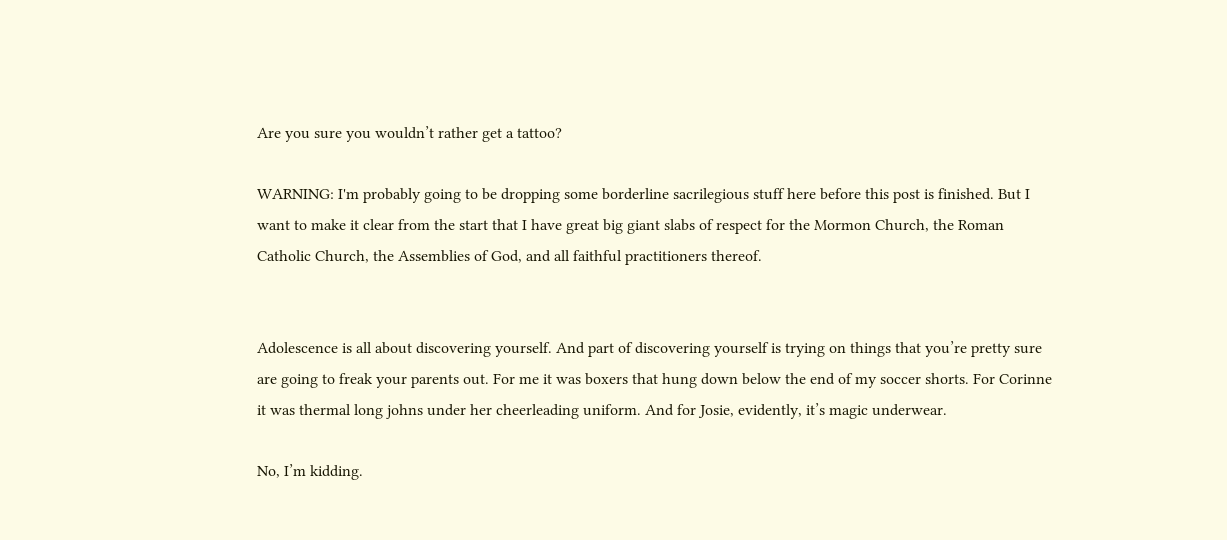Are you sure you wouldn’t rather get a tattoo?

WARNING: I'm probably going to be dropping some borderline sacrilegious stuff here before this post is finished. But I want to make it clear from the start that I have great big giant slabs of respect for the Mormon Church, the Roman Catholic Church, the Assemblies of God, and all faithful practitioners thereof.


Adolescence is all about discovering yourself. And part of discovering yourself is trying on things that you’re pretty sure are going to freak your parents out. For me it was boxers that hung down below the end of my soccer shorts. For Corinne it was thermal long johns under her cheerleading uniform. And for Josie, evidently, it’s magic underwear.

No, I’m kidding.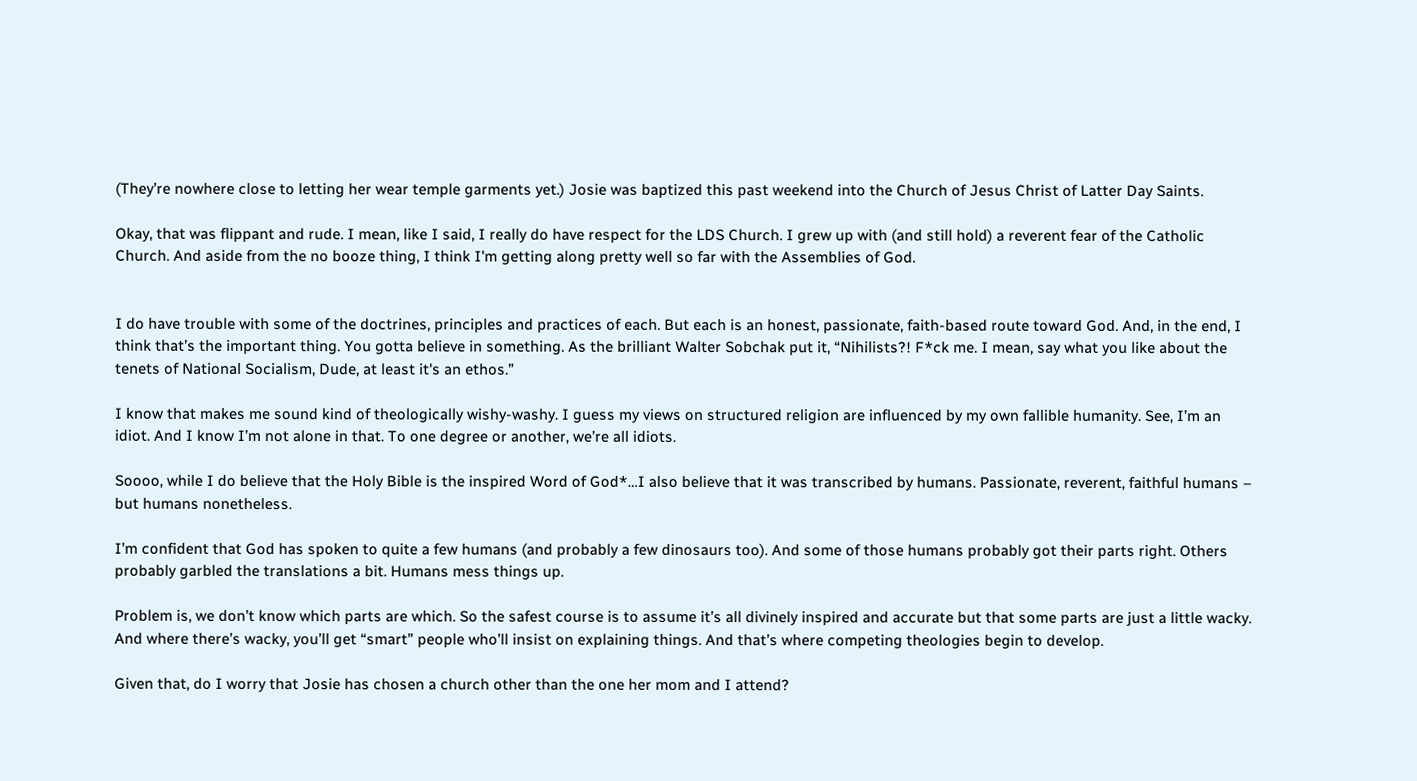(They’re nowhere close to letting her wear temple garments yet.) Josie was baptized this past weekend into the Church of Jesus Christ of Latter Day Saints.

Okay, that was flippant and rude. I mean, like I said, I really do have respect for the LDS Church. I grew up with (and still hold) a reverent fear of the Catholic Church. And aside from the no booze thing, I think I'm getting along pretty well so far with the Assemblies of God.


I do have trouble with some of the doctrines, principles and practices of each. But each is an honest, passionate, faith-based route toward God. And, in the end, I think that’s the important thing. You gotta believe in something. As the brilliant Walter Sobchak put it, “Nihilists?! F*ck me. I mean, say what you like about the tenets of National Socialism, Dude, at least it's an ethos.”

I know that makes me sound kind of theologically wishy-washy. I guess my views on structured religion are influenced by my own fallible humanity. See, I’m an idiot. And I know I’m not alone in that. To one degree or another, we’re all idiots.

Soooo, while I do believe that the Holy Bible is the inspired Word of God*…I also believe that it was transcribed by humans. Passionate, reverent, faithful humans – but humans nonetheless.

I’m confident that God has spoken to quite a few humans (and probably a few dinosaurs too). And some of those humans probably got their parts right. Others probably garbled the translations a bit. Humans mess things up.

Problem is, we don’t know which parts are which. So the safest course is to assume it’s all divinely inspired and accurate but that some parts are just a little wacky. And where there’s wacky, you’ll get “smart” people who’ll insist on explaining things. And that’s where competing theologies begin to develop.

Given that, do I worry that Josie has chosen a church other than the one her mom and I attend?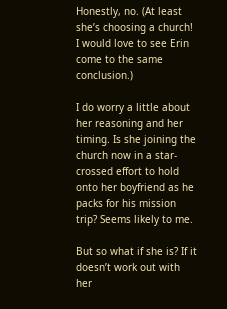Honestly, no. (At least she’s choosing a church! I would love to see Erin come to the same conclusion.)

I do worry a little about her reasoning and her timing. Is she joining the church now in a star-crossed effort to hold onto her boyfriend as he packs for his mission trip? Seems likely to me.

But so what if she is? If it doesn’t work out with her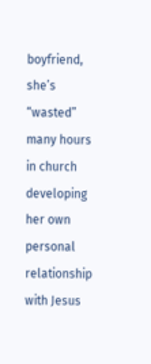boyfriend, she’s “wasted” many hours in church developing her own personal relationship with Jesus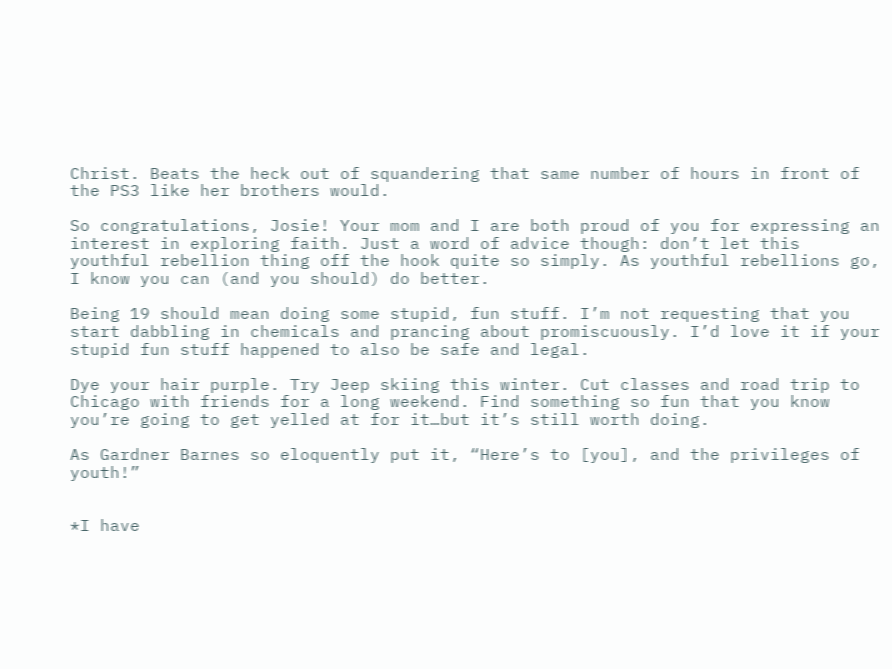Christ. Beats the heck out of squandering that same number of hours in front of the PS3 like her brothers would.

So congratulations, Josie! Your mom and I are both proud of you for expressing an interest in exploring faith. Just a word of advice though: don’t let this youthful rebellion thing off the hook quite so simply. As youthful rebellions go, I know you can (and you should) do better.

Being 19 should mean doing some stupid, fun stuff. I’m not requesting that you start dabbling in chemicals and prancing about promiscuously. I’d love it if your stupid fun stuff happened to also be safe and legal.

Dye your hair purple. Try Jeep skiing this winter. Cut classes and road trip to Chicago with friends for a long weekend. Find something so fun that you know you’re going to get yelled at for it…but it’s still worth doing.

As Gardner Barnes so eloquently put it, “Here’s to [you], and the privileges of youth!”


*I have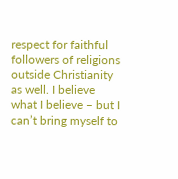respect for faithful followers of religions outside Christianity as well. I believe what I believe – but I can’t bring myself to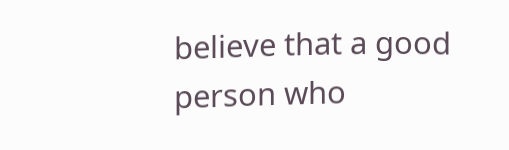believe that a good person who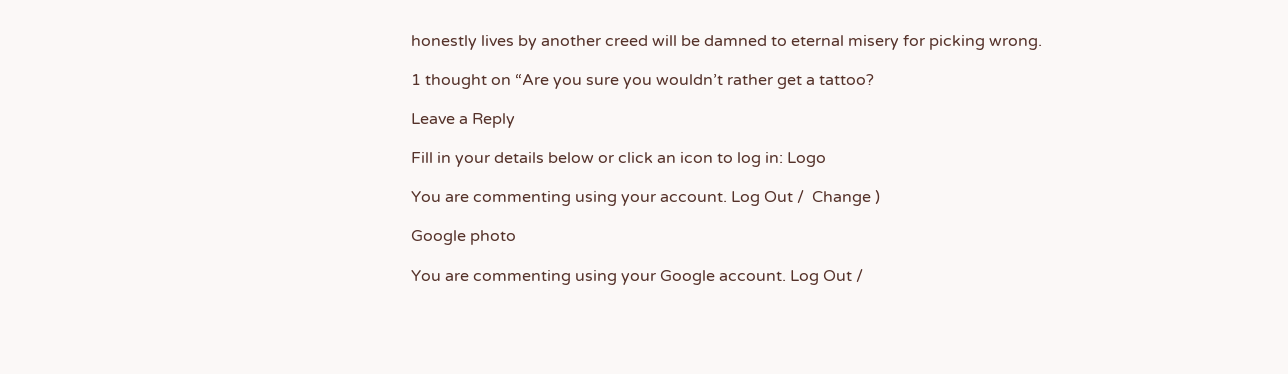honestly lives by another creed will be damned to eternal misery for picking wrong.

1 thought on “Are you sure you wouldn’t rather get a tattoo?

Leave a Reply

Fill in your details below or click an icon to log in: Logo

You are commenting using your account. Log Out /  Change )

Google photo

You are commenting using your Google account. Log Out /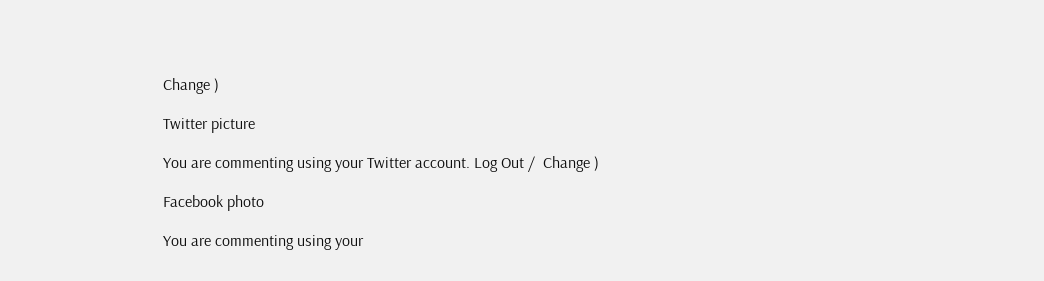Change )

Twitter picture

You are commenting using your Twitter account. Log Out /  Change )

Facebook photo

You are commenting using your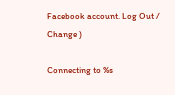Facebook account. Log Out /  Change )

Connecting to %s